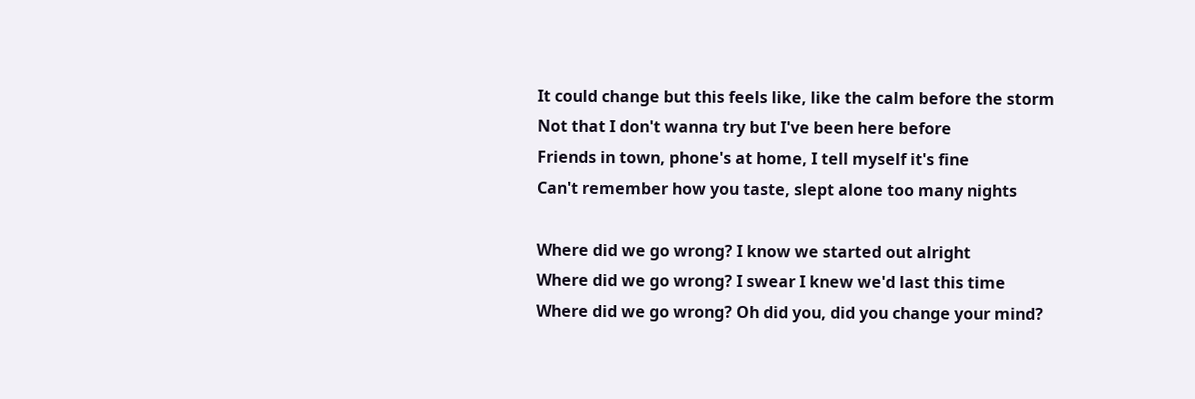It could change but this feels like, like the calm before the storm
Not that I don't wanna try but I've been here before
Friends in town, phone's at home, I tell myself it's fine
Can't remember how you taste, slept alone too many nights

Where did we go wrong? I know we started out alright
Where did we go wrong? I swear I knew we'd last this time
Where did we go wrong? Oh did you, did you change your mind?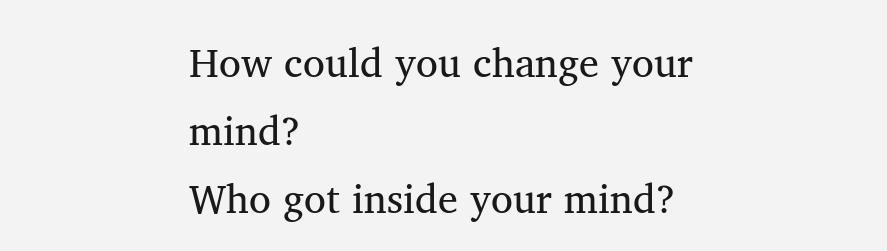How could you change your mind?
Who got inside your mind?